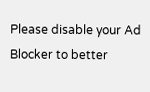Please disable your Ad Blocker to better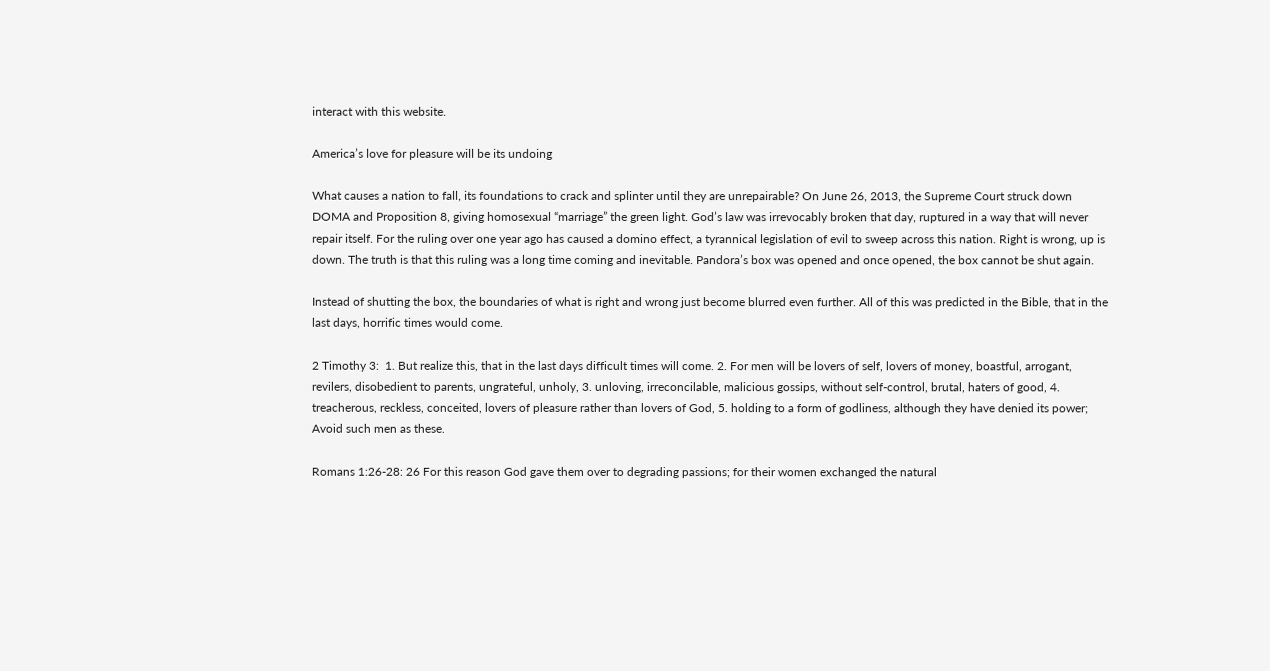interact with this website.

America’s love for pleasure will be its undoing

What causes a nation to fall, its foundations to crack and splinter until they are unrepairable? On June 26, 2013, the Supreme Court struck down DOMA and Proposition 8, giving homosexual “marriage” the green light. God’s law was irrevocably broken that day, ruptured in a way that will never repair itself. For the ruling over one year ago has caused a domino effect, a tyrannical legislation of evil to sweep across this nation. Right is wrong, up is down. The truth is that this ruling was a long time coming and inevitable. Pandora’s box was opened and once opened, the box cannot be shut again.

Instead of shutting the box, the boundaries of what is right and wrong just become blurred even further. All of this was predicted in the Bible, that in the last days, horrific times would come.

2 Timothy 3:  1. But realize this, that in the last days difficult times will come. 2. For men will be lovers of self, lovers of money, boastful, arrogant, revilers, disobedient to parents, ungrateful, unholy, 3. unloving, irreconcilable, malicious gossips, without self-control, brutal, haters of good, 4. treacherous, reckless, conceited, lovers of pleasure rather than lovers of God, 5. holding to a form of godliness, although they have denied its power; Avoid such men as these.

Romans 1:26-28: 26 For this reason God gave them over to degrading passions; for their women exchanged the natural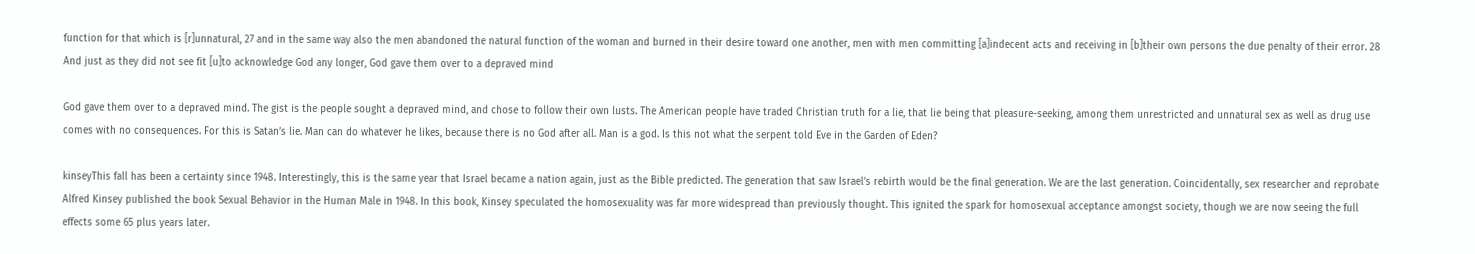function for that which is [r]unnatural, 27 and in the same way also the men abandoned the natural function of the woman and burned in their desire toward one another, men with men committing [a]indecent acts and receiving in [b]their own persons the due penalty of their error. 28 And just as they did not see fit [u]to acknowledge God any longer, God gave them over to a depraved mind

God gave them over to a depraved mind. The gist is the people sought a depraved mind, and chose to follow their own lusts. The American people have traded Christian truth for a lie, that lie being that pleasure-seeking, among them unrestricted and unnatural sex as well as drug use comes with no consequences. For this is Satan’s lie. Man can do whatever he likes, because there is no God after all. Man is a god. Is this not what the serpent told Eve in the Garden of Eden?

kinseyThis fall has been a certainty since 1948. Interestingly, this is the same year that Israel became a nation again, just as the Bible predicted. The generation that saw Israel’s rebirth would be the final generation. We are the last generation. Coincidentally, sex researcher and reprobate Alfred Kinsey published the book Sexual Behavior in the Human Male in 1948. In this book, Kinsey speculated the homosexuality was far more widespread than previously thought. This ignited the spark for homosexual acceptance amongst society, though we are now seeing the full effects some 65 plus years later.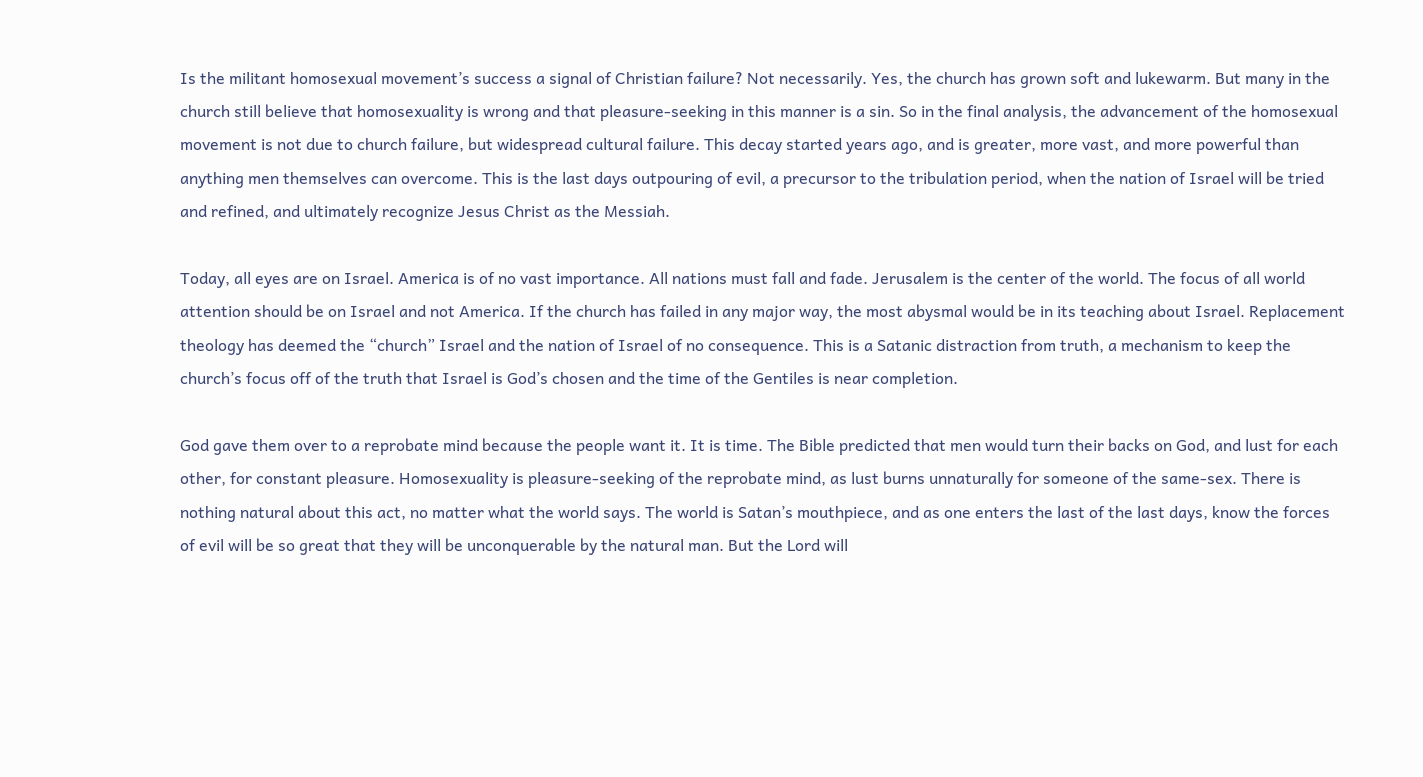Is the militant homosexual movement’s success a signal of Christian failure? Not necessarily. Yes, the church has grown soft and lukewarm. But many in the church still believe that homosexuality is wrong and that pleasure-seeking in this manner is a sin. So in the final analysis, the advancement of the homosexual movement is not due to church failure, but widespread cultural failure. This decay started years ago, and is greater, more vast, and more powerful than anything men themselves can overcome. This is the last days outpouring of evil, a precursor to the tribulation period, when the nation of Israel will be tried and refined, and ultimately recognize Jesus Christ as the Messiah.

Today, all eyes are on Israel. America is of no vast importance. All nations must fall and fade. Jerusalem is the center of the world. The focus of all world attention should be on Israel and not America. If the church has failed in any major way, the most abysmal would be in its teaching about Israel. Replacement theology has deemed the “church” Israel and the nation of Israel of no consequence. This is a Satanic distraction from truth, a mechanism to keep the church’s focus off of the truth that Israel is God’s chosen and the time of the Gentiles is near completion.

God gave them over to a reprobate mind because the people want it. It is time. The Bible predicted that men would turn their backs on God, and lust for each other, for constant pleasure. Homosexuality is pleasure-seeking of the reprobate mind, as lust burns unnaturally for someone of the same-sex. There is nothing natural about this act, no matter what the world says. The world is Satan’s mouthpiece, and as one enters the last of the last days, know the forces of evil will be so great that they will be unconquerable by the natural man. But the Lord will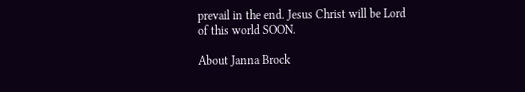prevail in the end. Jesus Christ will be Lord of this world SOON.

About Janna Brock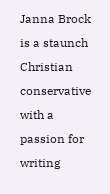Janna Brock is a staunch Christian conservative with a passion for writing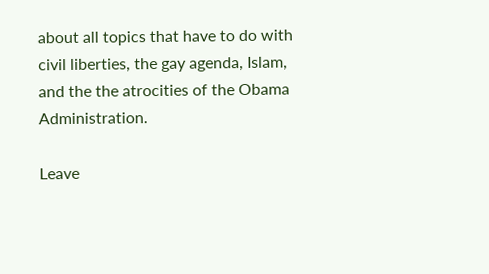about all topics that have to do with civil liberties, the gay agenda, Islam, and the the atrocities of the Obama Administration.

Leave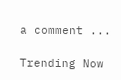a comment ...

Trending Now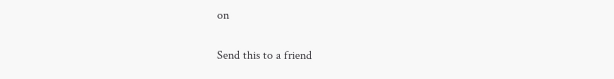on

Send this to a friend